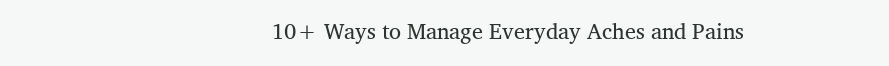10+ Ways to Manage Everyday Aches and Pains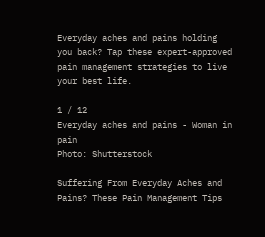Everyday aches and pains holding you back? Tap these expert-approved pain management strategies to live your best life.

1 / 12
Everyday aches and pains - Woman in pain
Photo: Shutterstock

Suffering From Everyday Aches and Pains? These Pain Management Tips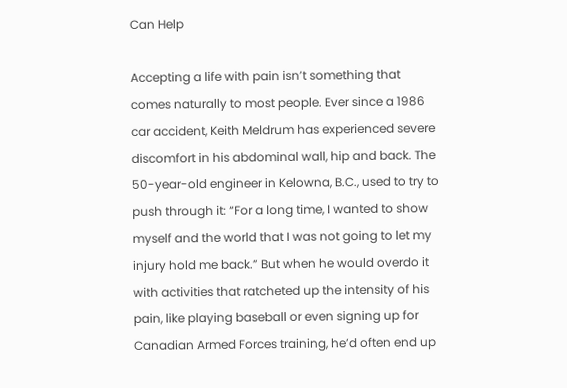Can Help

Accepting a life with pain isn’t something that comes naturally to most people. Ever since a 1986 car accident, Keith Meldrum has experienced severe discomfort in his abdominal wall, hip and back. The 50-year-old engineer in Kelowna, B.C., used to try to push through it: “For a long time, I wanted to show myself and the world that I was not going to let my injury hold me back.” But when he would overdo it with activities that ratcheted up the intensity of his pain, like playing baseball or even signing up for Canadian Armed Forces training, he’d often end up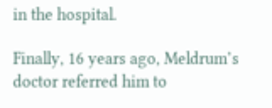in the hospital.

Finally, 16 years ago, Meldrum’s doctor referred him to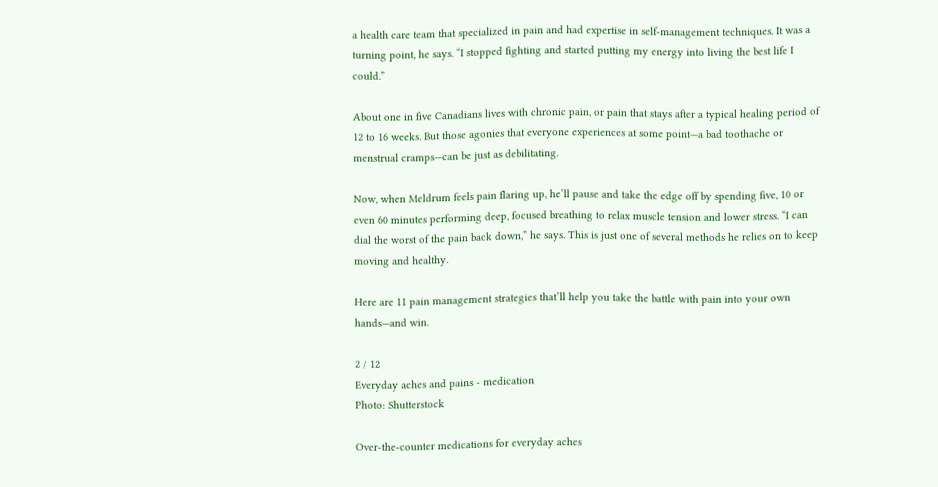a health care team that specialized in pain and had expertise in self-management techniques. It was a turning point, he says. “I stopped fighting and started putting my energy into living the best life I could.”

About one in five Canadians lives with chronic pain, or pain that stays after a typical healing period of 12 to 16 weeks. But those agonies that everyone experiences at some point—a bad toothache or menstrual cramps—can be just as debilitating.

Now, when Meldrum feels pain flaring up, he’ll pause and take the edge off by spending five, 10 or even 60 minutes performing deep, focused breathing to relax muscle tension and lower stress. “I can dial the worst of the pain back down,” he says. This is just one of several methods he relies on to keep moving and healthy.

Here are 11 pain management strategies that’ll help you take the battle with pain into your own hands—and win.

2 / 12
Everyday aches and pains - medication
Photo: Shutterstock

Over-the-counter medications for everyday aches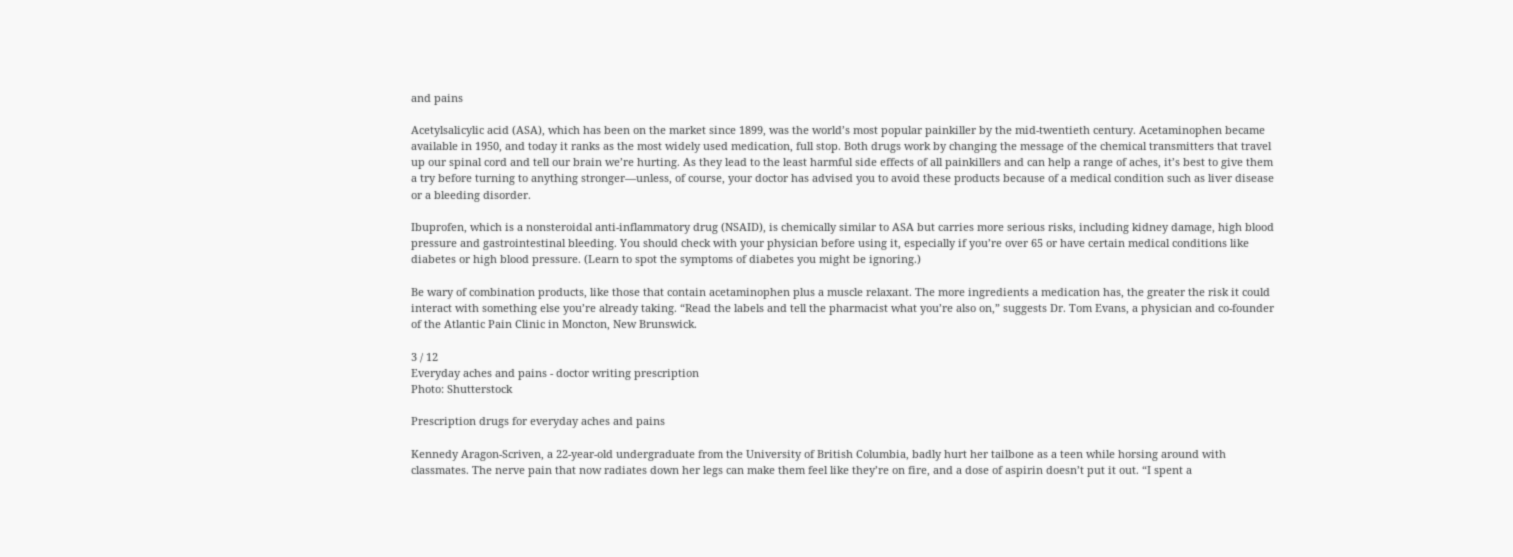and pains

Acetylsalicylic acid (ASA), which has been on the market since 1899, was the world’s most popular painkiller by the mid-twentieth century. Acetaminophen became available in 1950, and today it ranks as the most widely used medication, full stop. Both drugs work by changing the message of the chemical transmitters that travel up our spinal cord and tell our brain we’re hurting. As they lead to the least harmful side effects of all painkillers and can help a range of aches, it’s best to give them a try before turning to anything stronger—unless, of course, your doctor has advised you to avoid these products because of a medical condition such as liver disease or a bleeding disorder.

Ibuprofen, which is a nonsteroidal anti-inflammatory drug (NSAID), is chemically similar to ASA but carries more serious risks, including kidney damage, high blood pressure and gastrointestinal bleeding. You should check with your physician before using it, especially if you’re over 65 or have certain medical conditions like diabetes or high blood pressure. (Learn to spot the symptoms of diabetes you might be ignoring.)

Be wary of combination products, like those that contain acetaminophen plus a muscle relaxant. The more ingredients a medication has, the greater the risk it could interact with something else you’re already taking. “Read the labels and tell the pharmacist what you’re also on,” suggests Dr. Tom Evans, a physician and co-founder of the Atlantic Pain Clinic in Moncton, New Brunswick.

3 / 12
Everyday aches and pains - doctor writing prescription
Photo: Shutterstock

Prescription drugs for everyday aches and pains

Kennedy Aragon-Scriven, a 22-year-old undergraduate from the University of British Columbia, badly hurt her tailbone as a teen while horsing around with classmates. The nerve pain that now radiates down her legs can make them feel like they’re on fire, and a dose of aspirin doesn’t put it out. “I spent a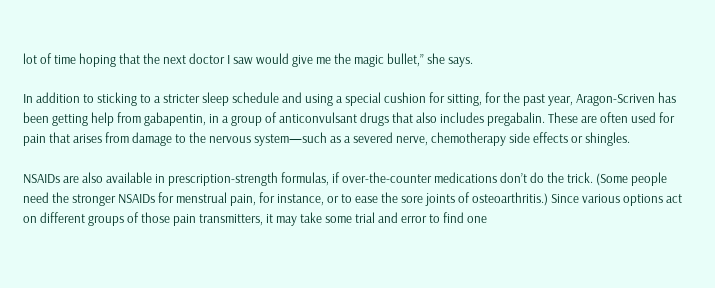lot of time hoping that the next doctor I saw would give me the magic bullet,” she says.

In addition to sticking to a stricter sleep schedule and using a special cushion for sitting, for the past year, Aragon-Scriven has been getting help from gabapentin, in a group of anticonvulsant drugs that also includes pregabalin. These are often used for pain that arises from damage to the nervous system—such as a severed nerve, chemotherapy side effects or shingles.

NSAIDs are also available in prescription-strength formulas, if over-the-counter medications don’t do the trick. (Some people need the stronger NSAIDs for menstrual pain, for instance, or to ease the sore joints of osteoarthritis.) Since various options act on different groups of those pain transmitters, it may take some trial and error to find one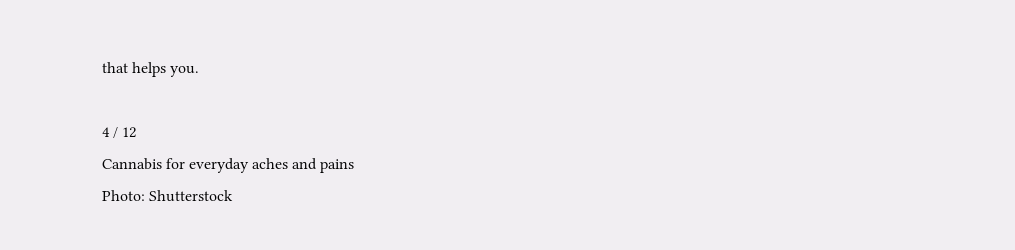that helps you.

4 / 12
Cannabis for everyday aches and pains
Photo: Shutterstock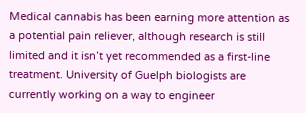Medical cannabis has been earning more attention as a potential pain reliever, although research is still limited and it isn’t yet recommended as a first-line treatment. University of Guelph biologists are currently working on a way to engineer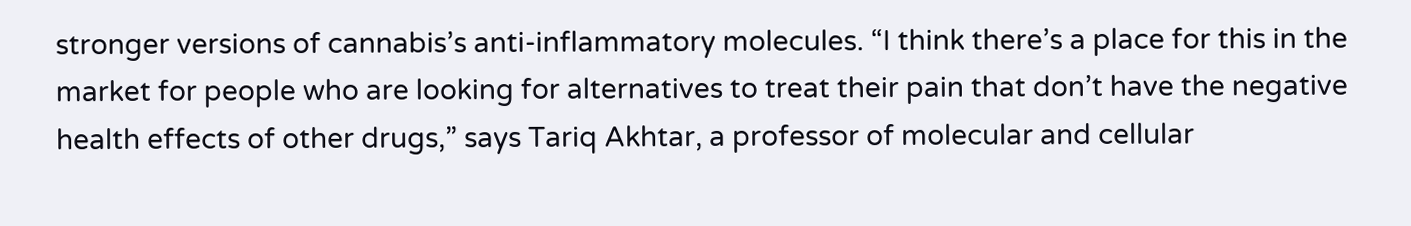stronger versions of cannabis’s anti-inflammatory molecules. “I think there’s a place for this in the market for people who are looking for alternatives to treat their pain that don’t have the negative health effects of other drugs,” says Tariq Akhtar, a professor of molecular and cellular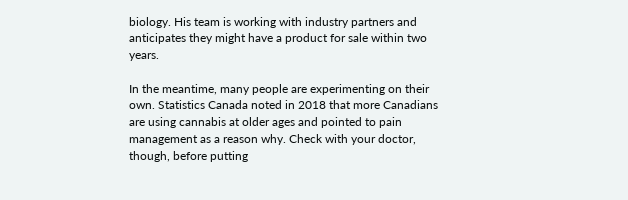biology. His team is working with industry partners and anticipates they might have a product for sale within two years.

In the meantime, many people are experimenting on their own. Statistics Canada noted in 2018 that more Canadians are using cannabis at older ages and pointed to pain management as a reason why. Check with your doctor, though, before putting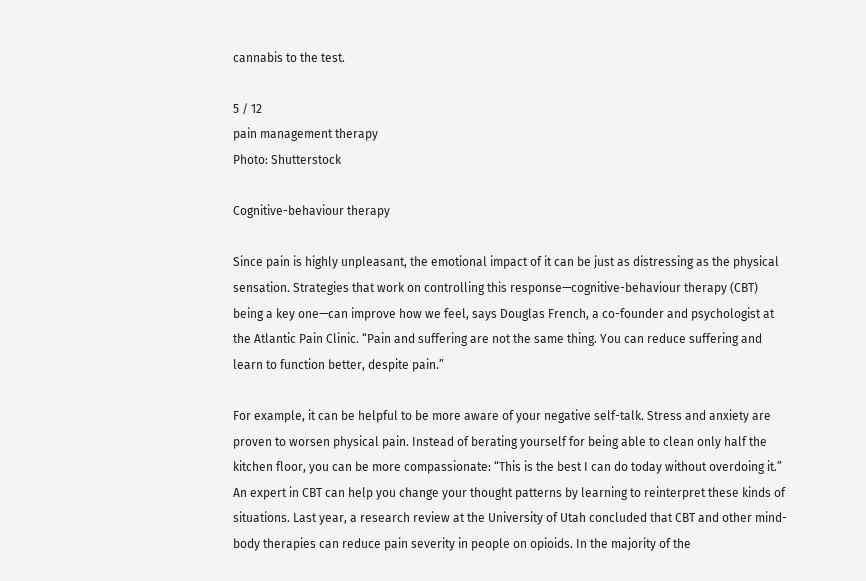cannabis to the test.

5 / 12
pain management therapy
Photo: Shutterstock

Cognitive-behaviour therapy

Since pain is highly unpleasant, the emotional impact of it can be just as distressing as the physical sensation. Strategies that work on controlling this response—cognitive-behaviour therapy (CBT) being a key one—can improve how we feel, says Douglas French, a co-founder and psychologist at the Atlantic Pain Clinic. “Pain and suffering are not the same thing. You can reduce suffering and learn to function better, despite pain.”

For example, it can be helpful to be more aware of your negative self-talk. Stress and anxiety are proven to worsen physical pain. Instead of berating yourself for being able to clean only half the kitchen floor, you can be more compassionate: “This is the best I can do today without overdoing it.” An expert in CBT can help you change your thought patterns by learning to reinterpret these kinds of situations. Last year, a research review at the University of Utah concluded that CBT and other mind-body therapies can reduce pain severity in people on opioids. In the majority of the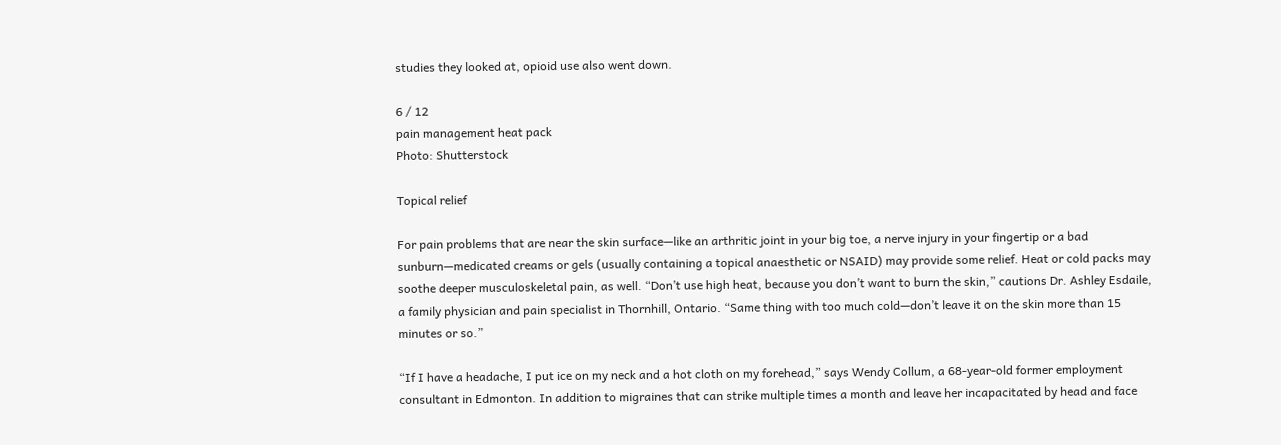studies they looked at, opioid use also went down.

6 / 12
pain management heat pack
Photo: Shutterstock

Topical relief

For pain problems that are near the skin surface—like an arthritic joint in your big toe, a nerve injury in your fingertip or a bad sunburn—medicated creams or gels (usually containing a topical anaesthetic or NSAID) may provide some relief. Heat or cold packs may soothe deeper musculoskeletal pain, as well. “Don’t use high heat, because you don’t want to burn the skin,” cautions Dr. Ashley Esdaile, a family physician and pain specialist in Thornhill, Ontario. “Same thing with too much cold—don’t leave it on the skin more than 15 minutes or so.”

“If I have a headache, I put ice on my neck and a hot cloth on my forehead,” says Wendy Collum, a 68-year-old former employment consultant in Edmonton. In addition to migraines that can strike multiple times a month and leave her incapacitated by head and face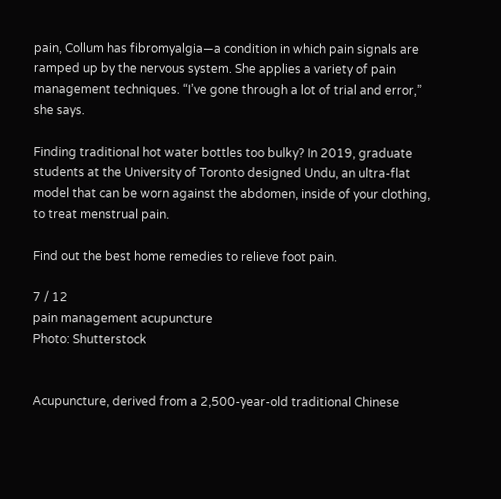pain, Collum has fibromyalgia—a condition in which pain signals are ramped up by the nervous system. She applies a variety of pain management techniques. “I’ve gone through a lot of trial and error,” she says.

Finding traditional hot water bottles too bulky? In 2019, graduate students at the University of Toronto designed Undu, an ultra-flat model that can be worn against the abdomen, inside of your clothing, to treat menstrual pain.

Find out the best home remedies to relieve foot pain.

7 / 12
pain management acupuncture
Photo: Shutterstock


Acupuncture, derived from a 2,500-year-old traditional Chinese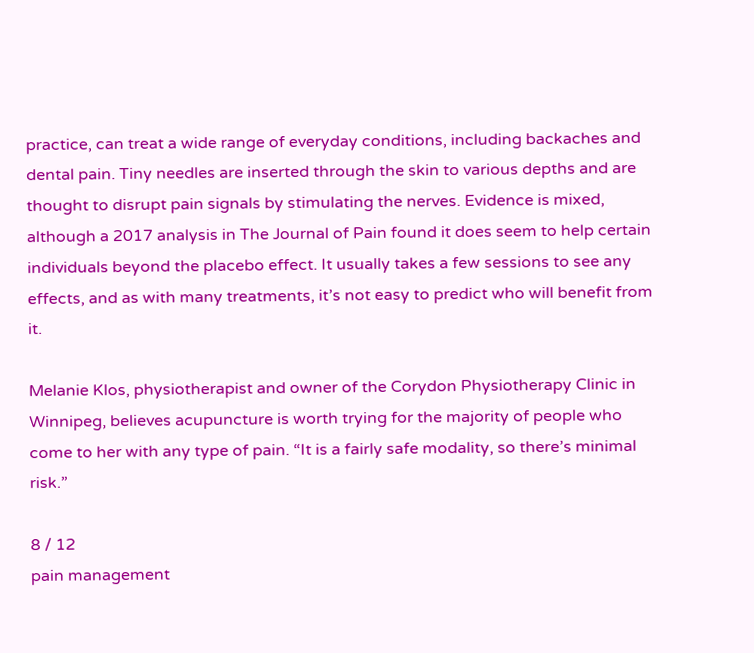practice, can treat a wide range of everyday conditions, including backaches and dental pain. Tiny needles are inserted through the skin to various depths and are thought to disrupt pain signals by stimulating the nerves. Evidence is mixed, although a 2017 analysis in The Journal of Pain found it does seem to help certain individuals beyond the placebo effect. It usually takes a few sessions to see any effects, and as with many treatments, it’s not easy to predict who will benefit from it.

Melanie Klos, physiotherapist and owner of the Corydon Physiotherapy Clinic in Winnipeg, believes acupuncture is worth trying for the majority of people who come to her with any type of pain. “It is a fairly safe modality, so there’s minimal risk.”

8 / 12
pain management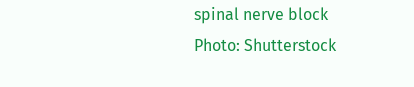spinal nerve block
Photo: Shutterstock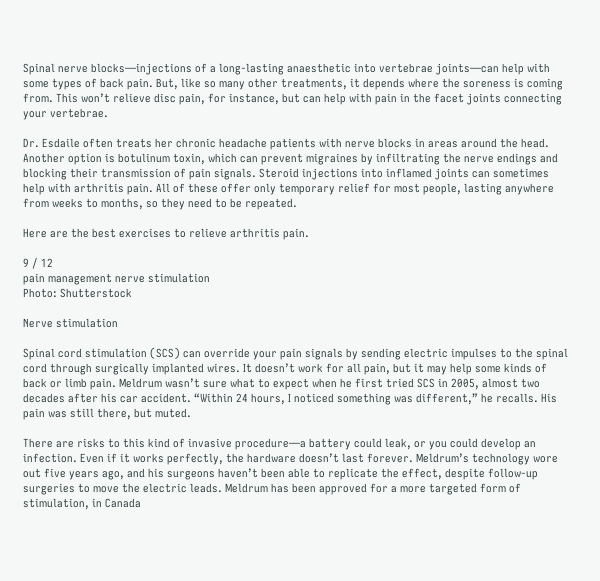Spinal nerve blocks—injections of a long-lasting anaesthetic into vertebrae joints—can help with some types of back pain. But, like so many other treatments, it depends where the soreness is coming from. This won’t relieve disc pain, for instance, but can help with pain in the facet joints connecting your vertebrae.

Dr. Esdaile often treats her chronic headache patients with nerve blocks in areas around the head. Another option is botulinum toxin, which can prevent migraines by infiltrating the nerve endings and blocking their transmission of pain signals. Steroid injections into inflamed joints can sometimes help with arthritis pain. All of these offer only temporary relief for most people, lasting anywhere from weeks to months, so they need to be repeated.

Here are the best exercises to relieve arthritis pain.

9 / 12
pain management nerve stimulation
Photo: Shutterstock

Nerve stimulation

Spinal cord stimulation (SCS) can override your pain signals by sending electric impulses to the spinal cord through surgically implanted wires. It doesn’t work for all pain, but it may help some kinds of back or limb pain. Meldrum wasn’t sure what to expect when he first tried SCS in 2005, almost two decades after his car accident. “Within 24 hours, I noticed something was different,” he recalls. His pain was still there, but muted.

There are risks to this kind of invasive procedure—a battery could leak, or you could develop an infection. Even if it works perfectly, the hardware doesn’t last forever. Meldrum’s technology wore out five years ago, and his surgeons haven’t been able to replicate the effect, despite follow-up surgeries to move the electric leads. Meldrum has been approved for a more targeted form of stimulation, in Canada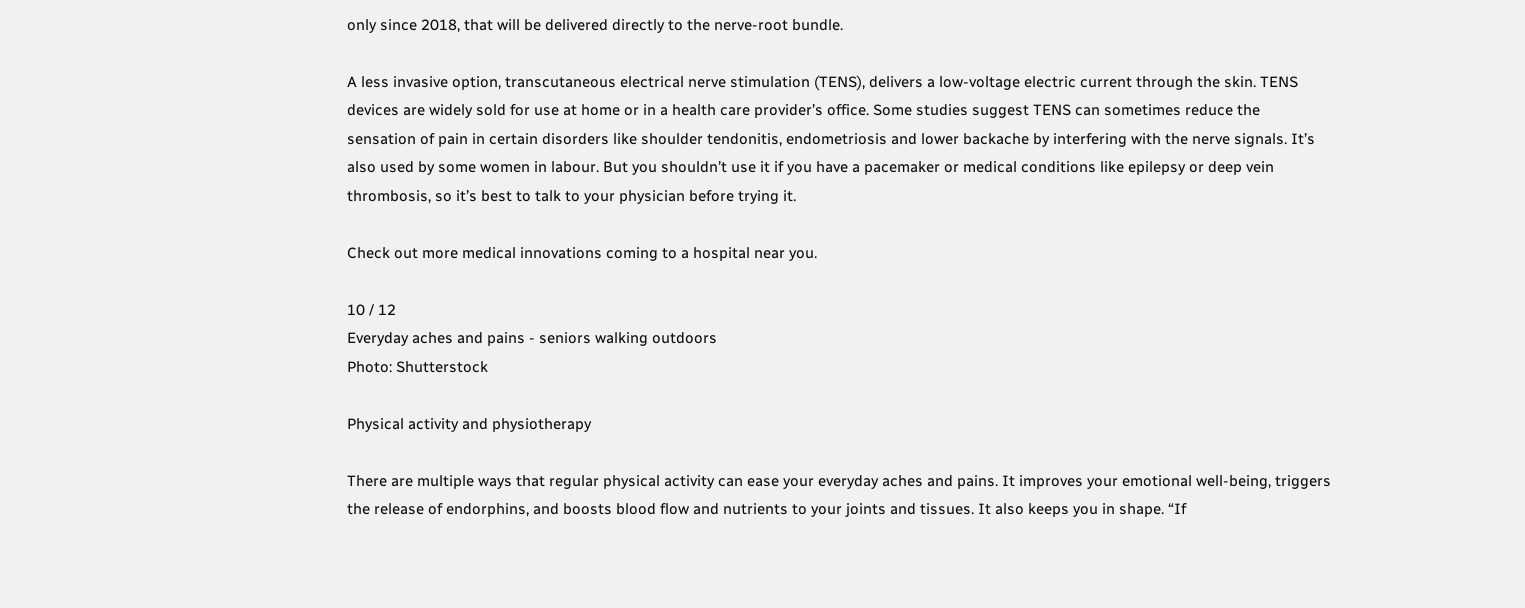only since 2018, that will be delivered directly to the nerve-root bundle.

A less invasive option, transcutaneous electrical nerve stimulation (TENS), delivers a low-voltage electric current through the skin. TENS devices are widely sold for use at home or in a health care provider’s office. Some studies suggest TENS can sometimes reduce the sensation of pain in certain disorders like shoulder tendonitis, endometriosis and lower backache by interfering with the nerve signals. It’s also used by some women in labour. But you shouldn’t use it if you have a pacemaker or medical conditions like epilepsy or deep vein thrombosis, so it’s best to talk to your physician before trying it.

Check out more medical innovations coming to a hospital near you.

10 / 12
Everyday aches and pains - seniors walking outdoors
Photo: Shutterstock

Physical activity and physiotherapy

There are multiple ways that regular physical activity can ease your everyday aches and pains. It improves your emotional well-being, triggers the release of endorphins, and boosts blood flow and nutrients to your joints and tissues. It also keeps you in shape. “If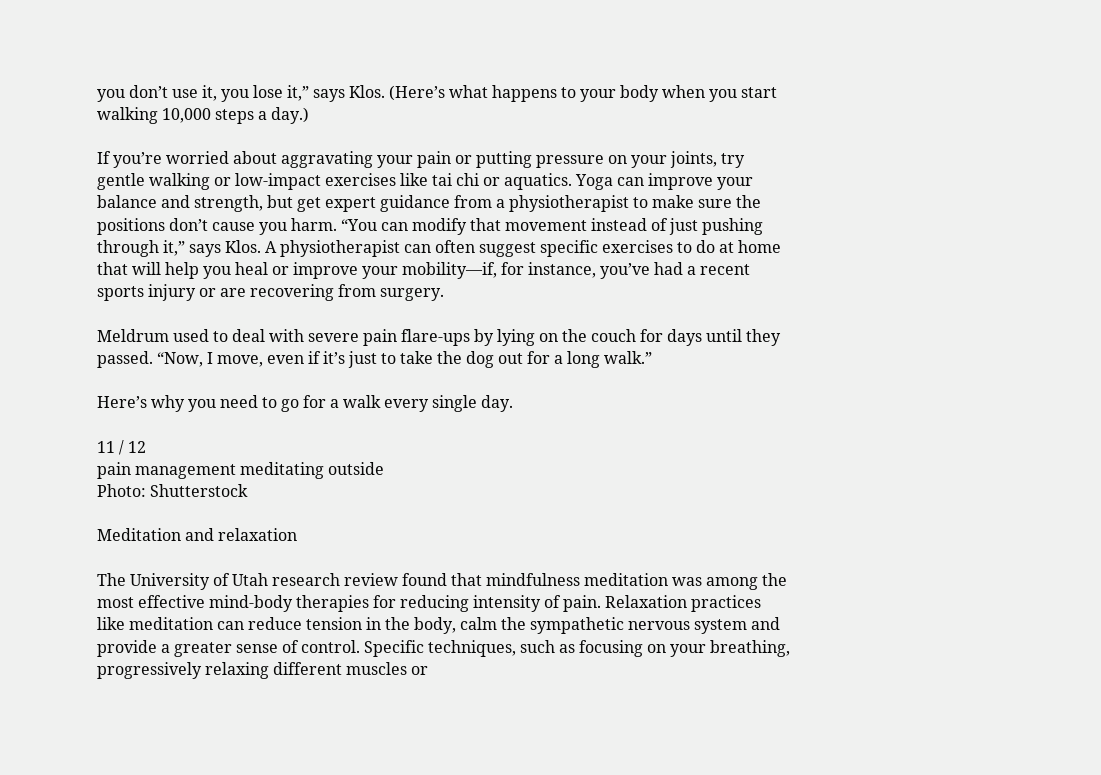you don’t use it, you lose it,” says Klos. (Here’s what happens to your body when you start walking 10,000 steps a day.)

If you’re worried about aggravating your pain or putting pressure on your joints, try gentle walking or low-impact exercises like tai chi or aquatics. Yoga can improve your balance and strength, but get expert guidance from a physiotherapist to make sure the positions don’t cause you harm. “You can modify that movement instead of just pushing through it,” says Klos. A physiotherapist can often suggest specific exercises to do at home that will help you heal or improve your mobility—if, for instance, you’ve had a recent sports injury or are recovering from surgery.

Meldrum used to deal with severe pain flare-ups by lying on the couch for days until they passed. “Now, I move, even if it’s just to take the dog out for a long walk.”

Here’s why you need to go for a walk every single day.

11 / 12
pain management meditating outside
Photo: Shutterstock

Meditation and relaxation

The University of Utah research review found that mindfulness meditation was among the most effective mind-body therapies for reducing intensity of pain. Relaxation practices like meditation can reduce tension in the body, calm the sympathetic nervous system and provide a greater sense of control. Specific techniques, such as focusing on your breathing, progressively relaxing different muscles or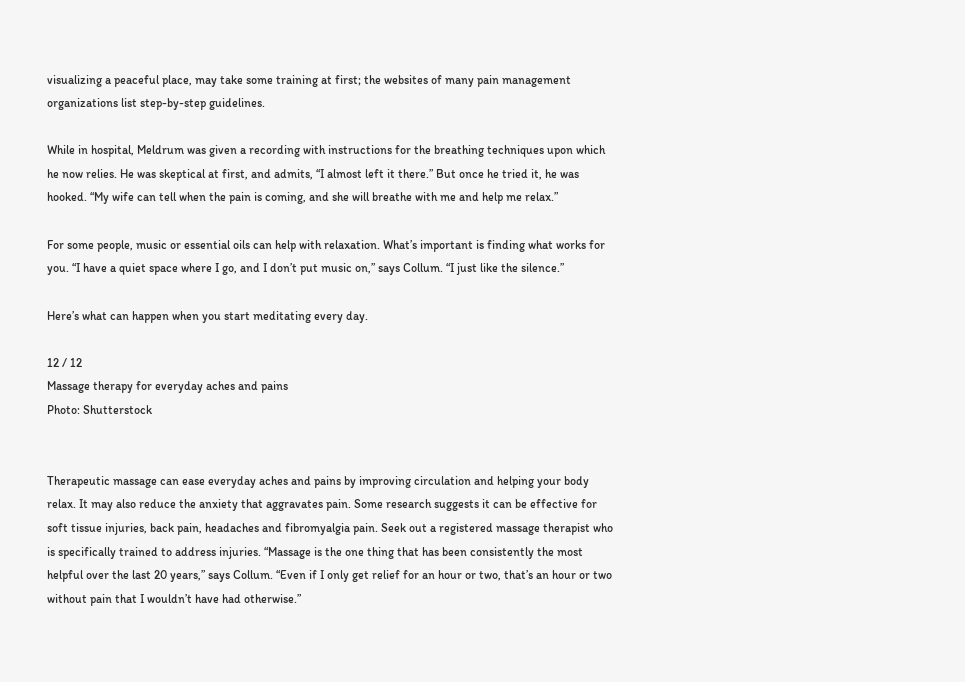visualizing a peaceful place, may take some training at first; the websites of many pain management organizations list step-by-step guidelines.

While in hospital, Meldrum was given a recording with instructions for the breathing techniques upon which he now relies. He was skeptical at first, and admits, “I almost left it there.” But once he tried it, he was hooked. “My wife can tell when the pain is coming, and she will breathe with me and help me relax.”

For some people, music or essential oils can help with relaxation. What’s important is finding what works for you. “I have a quiet space where I go, and I don’t put music on,” says Collum. “I just like the silence.”

Here’s what can happen when you start meditating every day.

12 / 12
Massage therapy for everyday aches and pains
Photo: Shutterstock


Therapeutic massage can ease everyday aches and pains by improving circulation and helping your body relax. It may also reduce the anxiety that aggravates pain. Some research suggests it can be effective for soft tissue injuries, back pain, headaches and fibromyalgia pain. Seek out a registered massage therapist who is specifically trained to address injuries. “Massage is the one thing that has been consistently the most helpful over the last 20 years,” says Collum. “Even if I only get relief for an hour or two, that’s an hour or two without pain that I wouldn’t have had otherwise.”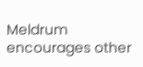Meldrum encourages other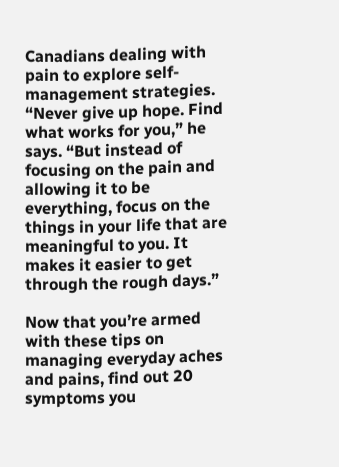Canadians dealing with pain to explore self-management strategies. “Never give up hope. Find what works for you,” he says. “But instead of focusing on the pain and allowing it to be everything, focus on the things in your life that are meaningful to you. It makes it easier to get through the rough days.”

Now that you’re armed with these tips on managing everyday aches and pains, find out 20 symptoms you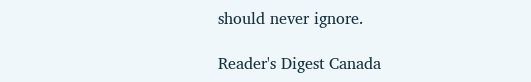should never ignore.

Reader's Digest Canada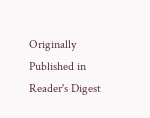Originally Published in Reader's Digest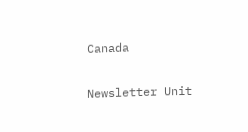Canada

Newsletter Unit